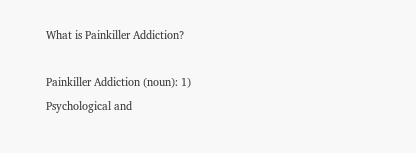What is Painkiller Addiction?

Painkiller Addiction (noun): 1) Psychological and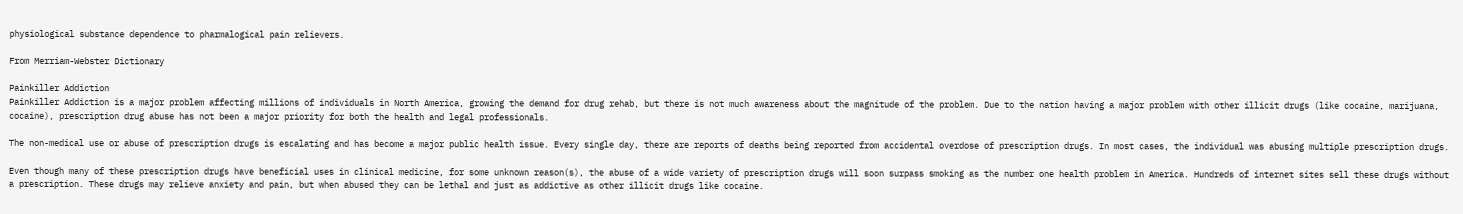physiological substance dependence to pharmalogical pain relievers.

From Merriam-Webster Dictionary

Painkiller Addiction
Painkiller Addiction is a major problem affecting millions of individuals in North America, growing the demand for drug rehab, but there is not much awareness about the magnitude of the problem. Due to the nation having a major problem with other illicit drugs (like cocaine, marijuana, cocaine), prescription drug abuse has not been a major priority for both the health and legal professionals.

The non-medical use or abuse of prescription drugs is escalating and has become a major public health issue. Every single day, there are reports of deaths being reported from accidental overdose of prescription drugs. In most cases, the individual was abusing multiple prescription drugs.

Even though many of these prescription drugs have beneficial uses in clinical medicine, for some unknown reason(s), the abuse of a wide variety of prescription drugs will soon surpass smoking as the number one health problem in America. Hundreds of internet sites sell these drugs without a prescription. These drugs may relieve anxiety and pain, but when abused they can be lethal and just as addictive as other illicit drugs like cocaine.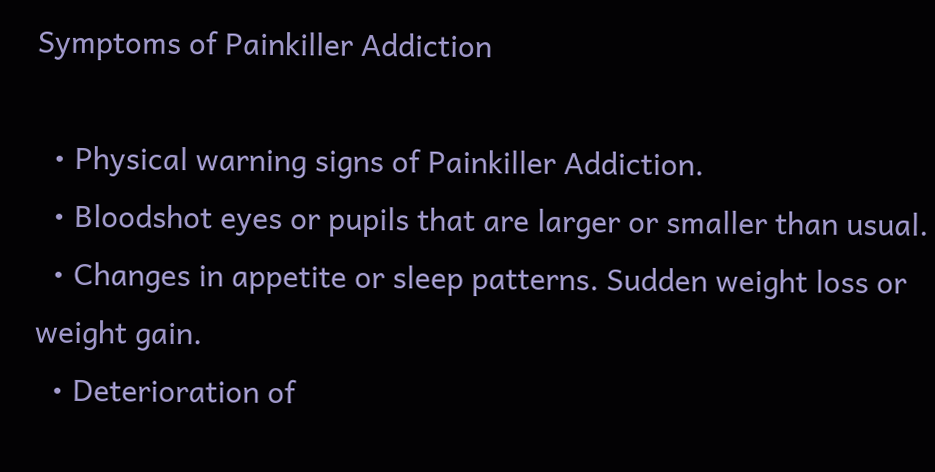Symptoms of Painkiller Addiction

  • Physical warning signs of Painkiller Addiction.
  • Bloodshot eyes or pupils that are larger or smaller than usual.
  • Changes in appetite or sleep patterns. Sudden weight loss or weight gain.
  • Deterioration of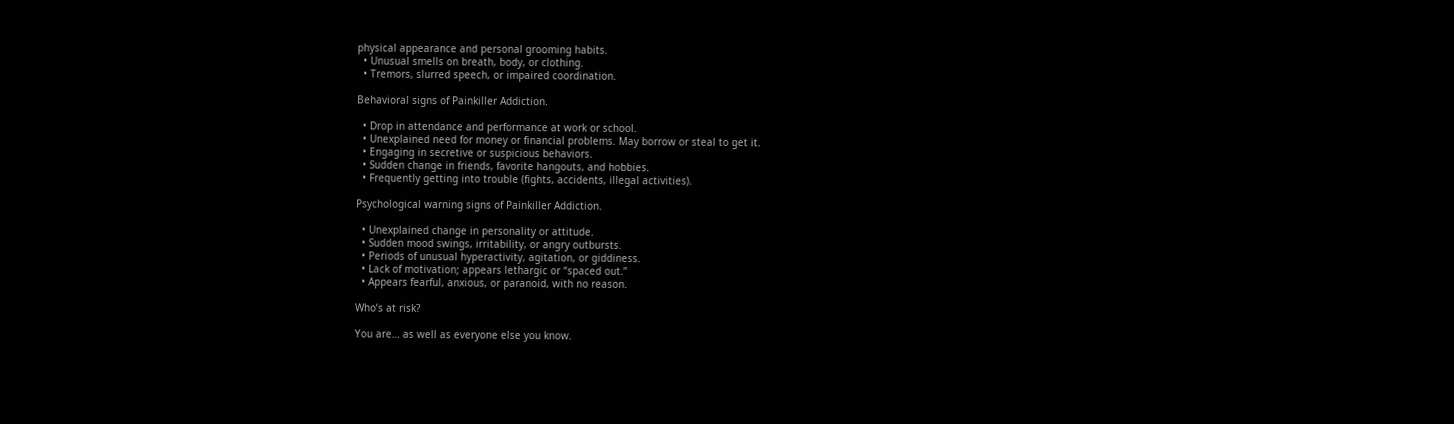physical appearance and personal grooming habits.
  • Unusual smells on breath, body, or clothing.
  • Tremors, slurred speech, or impaired coordination.

Behavioral signs of Painkiller Addiction.

  • Drop in attendance and performance at work or school.
  • Unexplained need for money or financial problems. May borrow or steal to get it.
  • Engaging in secretive or suspicious behaviors.
  • Sudden change in friends, favorite hangouts, and hobbies.
  • Frequently getting into trouble (fights, accidents, illegal activities).

Psychological warning signs of Painkiller Addiction.

  • Unexplained change in personality or attitude.
  • Sudden mood swings, irritability, or angry outbursts.
  • Periods of unusual hyperactivity, agitation, or giddiness.
  • Lack of motivation; appears lethargic or “spaced out.”
  • Appears fearful, anxious, or paranoid, with no reason.

Who’s at risk?

You are… as well as everyone else you know.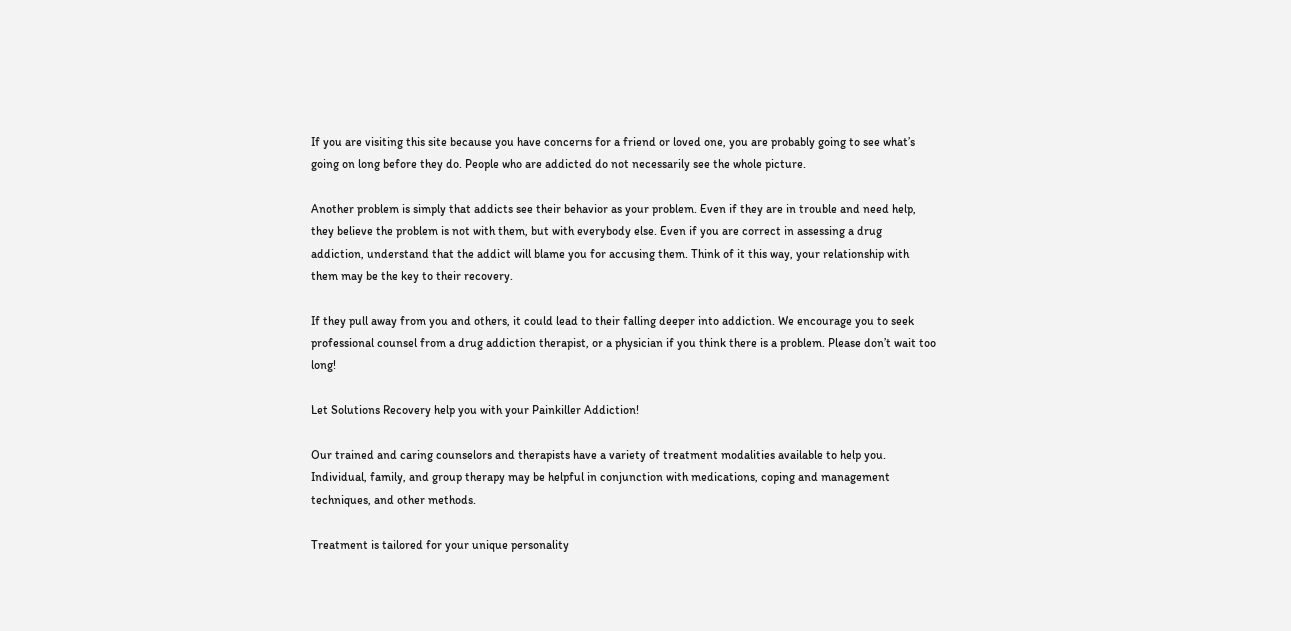If you are visiting this site because you have concerns for a friend or loved one, you are probably going to see what’s going on long before they do. People who are addicted do not necessarily see the whole picture.

Another problem is simply that addicts see their behavior as your problem. Even if they are in trouble and need help, they believe the problem is not with them, but with everybody else. Even if you are correct in assessing a drug addiction, understand that the addict will blame you for accusing them. Think of it this way, your relationship with them may be the key to their recovery.

If they pull away from you and others, it could lead to their falling deeper into addiction. We encourage you to seek professional counsel from a drug addiction therapist, or a physician if you think there is a problem. Please don’t wait too long!

Let Solutions Recovery help you with your Painkiller Addiction!

Our trained and caring counselors and therapists have a variety of treatment modalities available to help you. Individual, family, and group therapy may be helpful in conjunction with medications, coping and management techniques, and other methods.

Treatment is tailored for your unique personality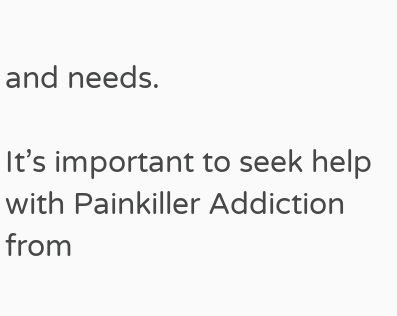and needs.

It’s important to seek help with Painkiller Addiction from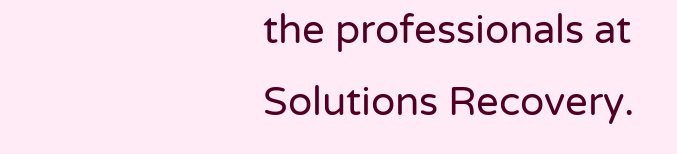the professionals at Solutions Recovery.